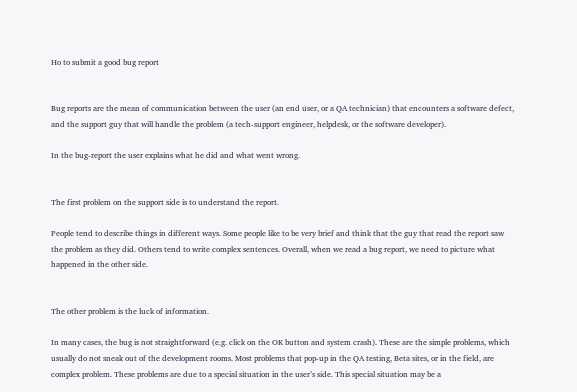Ho to submit a good bug report


Bug reports are the mean of communication between the user (an end user, or a QA technician) that encounters a software defect, and the support guy that will handle the problem (a tech-support engineer, helpdesk, or the software developer).

In the bug-report the user explains what he did and what went wrong.


The first problem on the support side is to understand the report.

People tend to describe things in different ways. Some people like to be very brief and think that the guy that read the report saw the problem as they did. Others tend to write complex sentences. Overall, when we read a bug report, we need to picture what happened in the other side.


The other problem is the luck of information.

In many cases, the bug is not straightforward (e.g. click on the OK button and system crash). These are the simple problems, which usually do not sneak out of the development rooms. Most problems that pop-up in the QA testing, Beta sites, or in the field, are complex problem. These problems are due to a special situation in the user’s side. This special situation may be a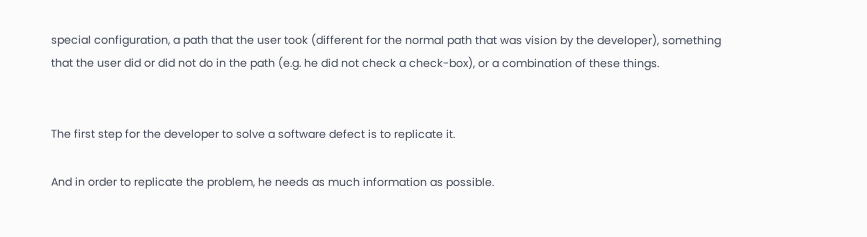special configuration, a path that the user took (different for the normal path that was vision by the developer), something that the user did or did not do in the path (e.g. he did not check a check-box), or a combination of these things.


The first step for the developer to solve a software defect is to replicate it.

And in order to replicate the problem, he needs as much information as possible.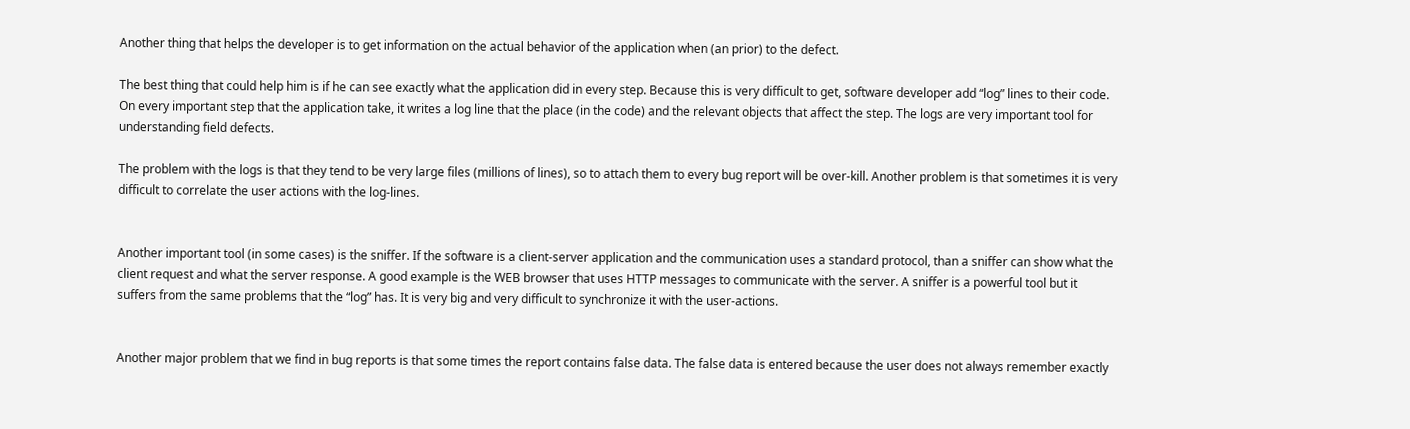Another thing that helps the developer is to get information on the actual behavior of the application when (an prior) to the defect.

The best thing that could help him is if he can see exactly what the application did in every step. Because this is very difficult to get, software developer add “log” lines to their code. On every important step that the application take, it writes a log line that the place (in the code) and the relevant objects that affect the step. The logs are very important tool for understanding field defects.

The problem with the logs is that they tend to be very large files (millions of lines), so to attach them to every bug report will be over-kill. Another problem is that sometimes it is very difficult to correlate the user actions with the log-lines.


Another important tool (in some cases) is the sniffer. If the software is a client-server application and the communication uses a standard protocol, than a sniffer can show what the client request and what the server response. A good example is the WEB browser that uses HTTP messages to communicate with the server. A sniffer is a powerful tool but it suffers from the same problems that the “log” has. It is very big and very difficult to synchronize it with the user-actions.


Another major problem that we find in bug reports is that some times the report contains false data. The false data is entered because the user does not always remember exactly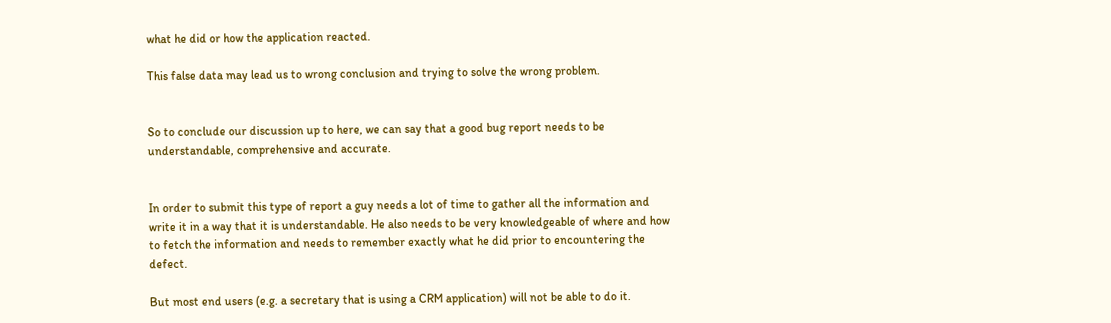what he did or how the application reacted.

This false data may lead us to wrong conclusion and trying to solve the wrong problem.


So to conclude our discussion up to here, we can say that a good bug report needs to be understandable, comprehensive and accurate.


In order to submit this type of report a guy needs a lot of time to gather all the information and write it in a way that it is understandable. He also needs to be very knowledgeable of where and how to fetch the information and needs to remember exactly what he did prior to encountering the defect.

But most end users (e.g. a secretary that is using a CRM application) will not be able to do it.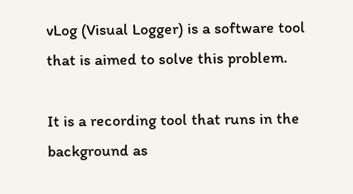vLog (Visual Logger) is a software tool that is aimed to solve this problem.

It is a recording tool that runs in the background as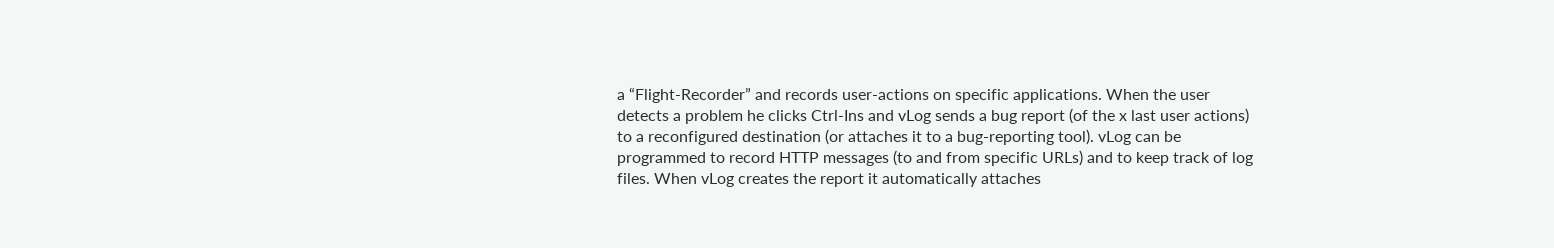a “Flight-Recorder” and records user-actions on specific applications. When the user detects a problem he clicks Ctrl-Ins and vLog sends a bug report (of the x last user actions) to a reconfigured destination (or attaches it to a bug-reporting tool). vLog can be programmed to record HTTP messages (to and from specific URLs) and to keep track of log files. When vLog creates the report it automatically attaches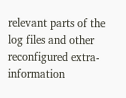relevant parts of the log files and other reconfigured extra-information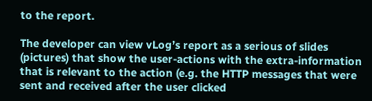to the report.

The developer can view vLog’s report as a serious of slides (pictures) that show the user-actions with the extra-information that is relevant to the action (e.g. the HTTP messages that were sent and received after the user clicked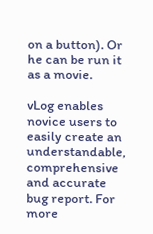on a button). Or he can be run it as a movie.

vLog enables novice users to easily create an understandable, comprehensive and accurate bug report. For more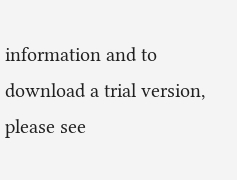information and to download a trial version, please see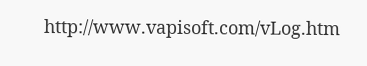http://www.vapisoft.com/vLog.htm